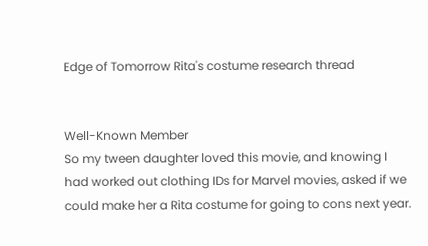Edge of Tomorrow Rita's costume research thread


Well-Known Member
So my tween daughter loved this movie, and knowing I had worked out clothing IDs for Marvel movies, asked if we could make her a Rita costume for going to cons next year.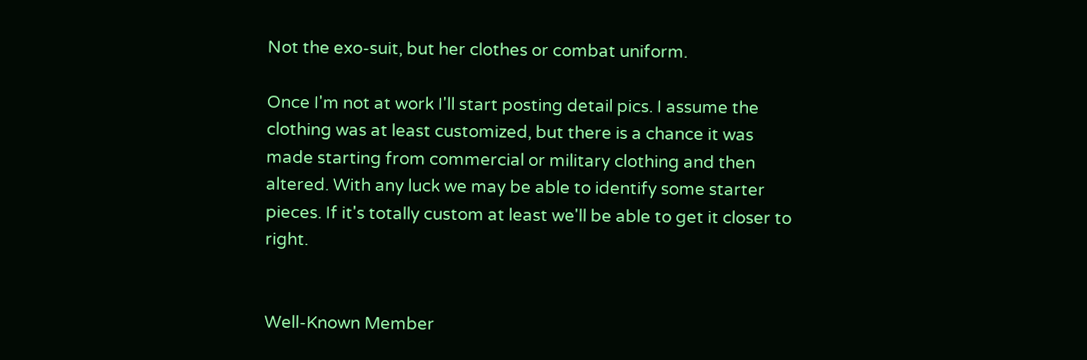Not the exo-suit, but her clothes or combat uniform.

Once I'm not at work I'll start posting detail pics. I assume the clothing was at least customized, but there is a chance it was made starting from commercial or military clothing and then altered. With any luck we may be able to identify some starter pieces. If it's totally custom at least we'll be able to get it closer to right.


Well-Known Member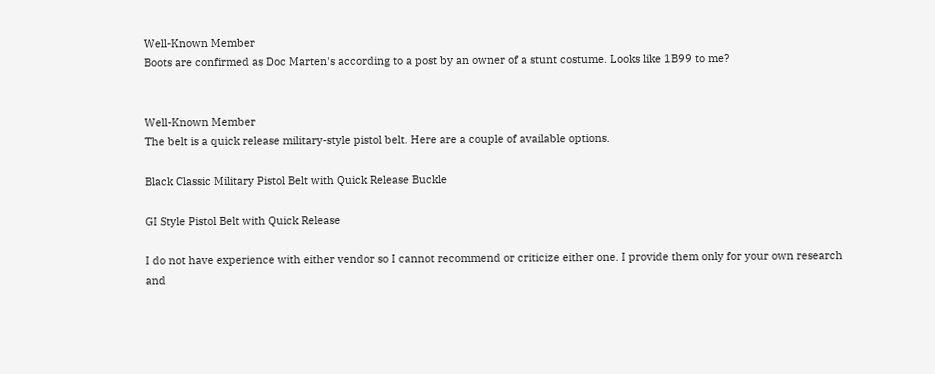Well-Known Member
Boots are confirmed as Doc Marten's according to a post by an owner of a stunt costume. Looks like 1B99 to me?


Well-Known Member
The belt is a quick release military-style pistol belt. Here are a couple of available options.

Black Classic Military Pistol Belt with Quick Release Buckle

GI Style Pistol Belt with Quick Release

I do not have experience with either vendor so I cannot recommend or criticize either one. I provide them only for your own research and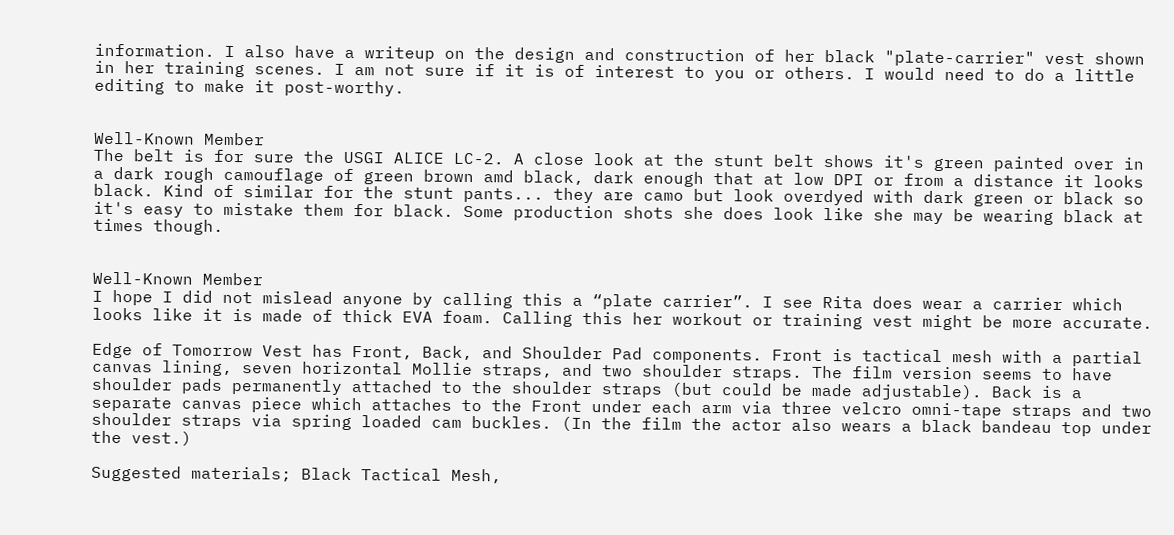information. I also have a writeup on the design and construction of her black "plate-carrier" vest shown in her training scenes. I am not sure if it is of interest to you or others. I would need to do a little editing to make it post-worthy.


Well-Known Member
The belt is for sure the USGI ALICE LC-2. A close look at the stunt belt shows it's green painted over in a dark rough camouflage of green brown amd black, dark enough that at low DPI or from a distance it looks black. Kind of similar for the stunt pants... they are camo but look overdyed with dark green or black so it's easy to mistake them for black. Some production shots she does look like she may be wearing black at times though.


Well-Known Member
I hope I did not mislead anyone by calling this a “plate carrier”. I see Rita does wear a carrier which looks like it is made of thick EVA foam. Calling this her workout or training vest might be more accurate.

Edge of Tomorrow Vest has Front, Back, and Shoulder Pad components. Front is tactical mesh with a partial canvas lining, seven horizontal Mollie straps, and two shoulder straps. The film version seems to have shoulder pads permanently attached to the shoulder straps (but could be made adjustable). Back is a separate canvas piece which attaches to the Front under each arm via three velcro omni-tape straps and two shoulder straps via spring loaded cam buckles. (In the film the actor also wears a black bandeau top under the vest.)

Suggested materials; Black Tactical Mesh,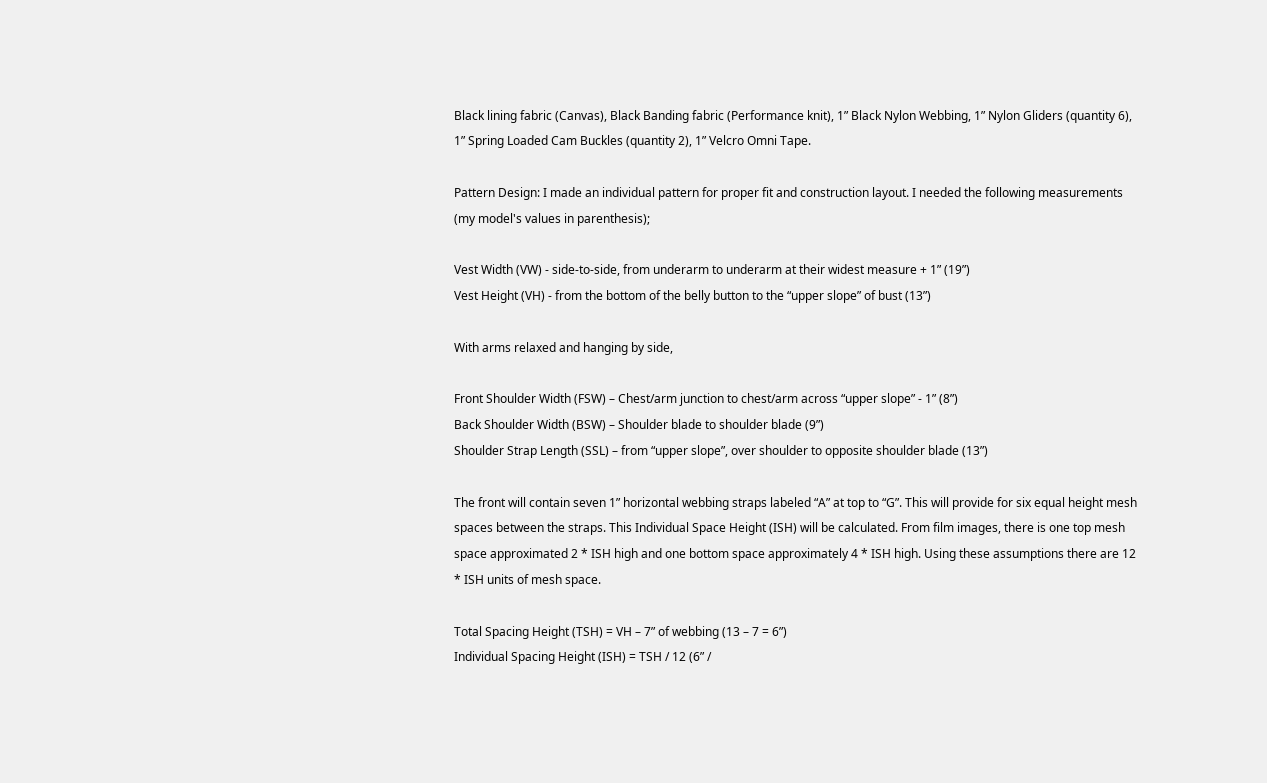Black lining fabric (Canvas), Black Banding fabric (Performance knit), 1” Black Nylon Webbing, 1” Nylon Gliders (quantity 6), 1” Spring Loaded Cam Buckles (quantity 2), 1” Velcro Omni Tape.

Pattern Design: I made an individual pattern for proper fit and construction layout. I needed the following measurements (my model's values in parenthesis);

Vest Width (VW) - side-to-side, from underarm to underarm at their widest measure + 1” (19”)
Vest Height (VH) - from the bottom of the belly button to the “upper slope” of bust (13”)

With arms relaxed and hanging by side,

Front Shoulder Width (FSW) – Chest/arm junction to chest/arm across “upper slope” - 1” (8”)
Back Shoulder Width (BSW) – Shoulder blade to shoulder blade (9”)
Shoulder Strap Length (SSL) – from “upper slope”, over shoulder to opposite shoulder blade (13”)

The front will contain seven 1” horizontal webbing straps labeled “A” at top to “G”. This will provide for six equal height mesh spaces between the straps. This Individual Space Height (ISH) will be calculated. From film images, there is one top mesh space approximated 2 * ISH high and one bottom space approximately 4 * ISH high. Using these assumptions there are 12 * ISH units of mesh space.

Total Spacing Height (TSH) = VH – 7” of webbing (13 – 7 = 6”)
Individual Spacing Height (ISH) = TSH / 12 (6” /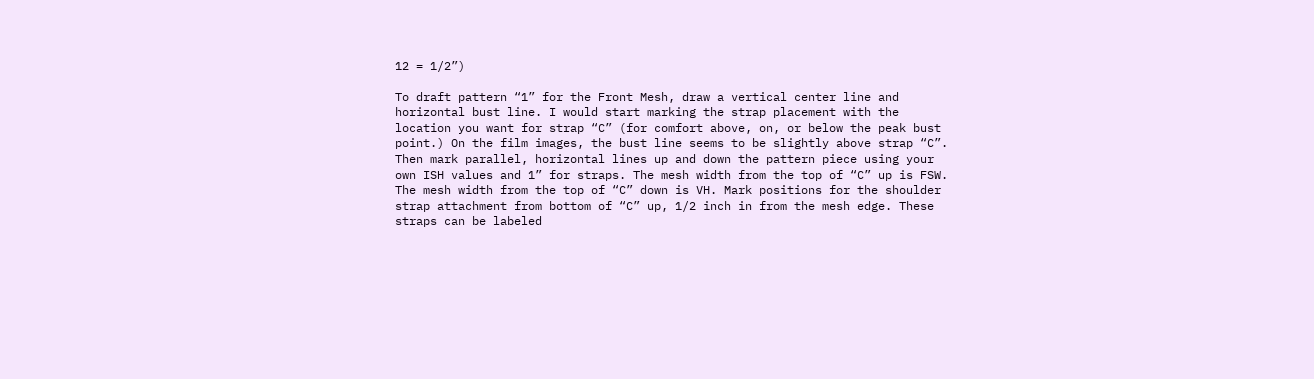12 = 1/2”)

To draft pattern “1” for the Front Mesh, draw a vertical center line and horizontal bust line. I would start marking the strap placement with the location you want for strap “C” (for comfort above, on, or below the peak bust point.) On the film images, the bust line seems to be slightly above strap “C”. Then mark parallel, horizontal lines up and down the pattern piece using your own ISH values and 1” for straps. The mesh width from the top of “C” up is FSW. The mesh width from the top of “C” down is VH. Mark positions for the shoulder strap attachment from bottom of “C” up, 1/2 inch in from the mesh edge. These straps can be labeled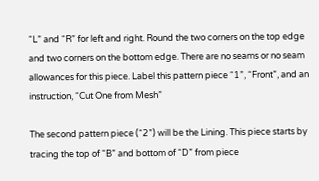“L” and “R” for left and right. Round the two corners on the top edge and two corners on the bottom edge. There are no seams or no seam allowances for this piece. Label this pattern piece “1”, “Front”, and an instruction, “Cut One from Mesh”

The second pattern piece (“2”) will be the Lining. This piece starts by tracing the top of “B” and bottom of “D” from piece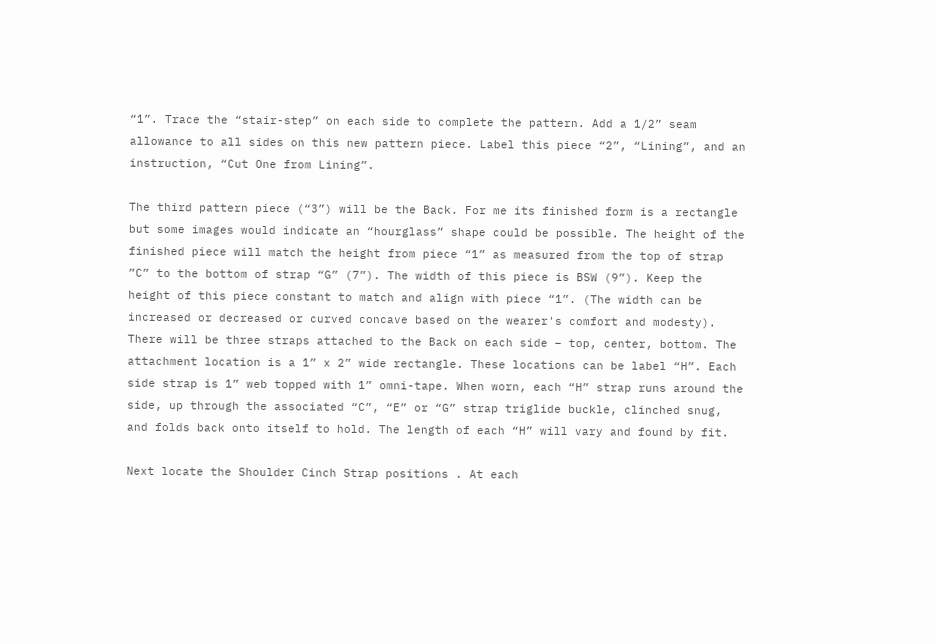“1”. Trace the “stair-step” on each side to complete the pattern. Add a 1/2” seam allowance to all sides on this new pattern piece. Label this piece “2”, “Lining”, and an instruction, “Cut One from Lining”.

The third pattern piece (“3”) will be the Back. For me its finished form is a rectangle but some images would indicate an “hourglass” shape could be possible. The height of the finished piece will match the height from piece “1” as measured from the top of strap ”C” to the bottom of strap “G” (7”). The width of this piece is BSW (9”). Keep the height of this piece constant to match and align with piece “1”. (The width can be increased or decreased or curved concave based on the wearer's comfort and modesty). There will be three straps attached to the Back on each side – top, center, bottom. The attachment location is a 1” x 2” wide rectangle. These locations can be label “H”. Each side strap is 1” web topped with 1” omni-tape. When worn, each “H” strap runs around the side, up through the associated “C”, “E” or “G” strap triglide buckle, clinched snug, and folds back onto itself to hold. The length of each “H” will vary and found by fit.

Next locate the Shoulder Cinch Strap positions . At each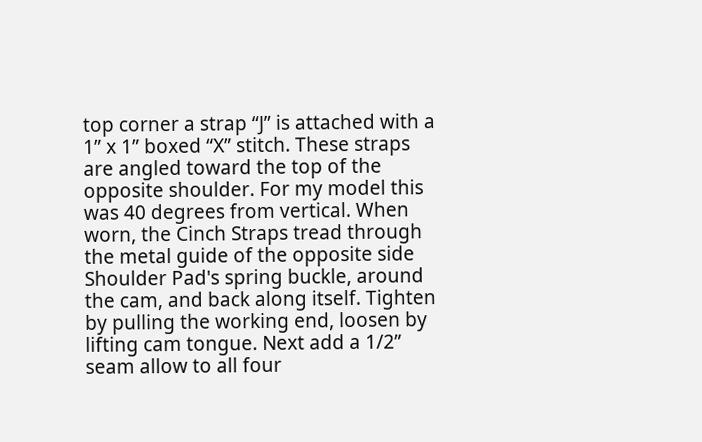top corner a strap “J” is attached with a 1” x 1” boxed “X” stitch. These straps are angled toward the top of the opposite shoulder. For my model this was 40 degrees from vertical. When worn, the Cinch Straps tread through the metal guide of the opposite side Shoulder Pad's spring buckle, around the cam, and back along itself. Tighten by pulling the working end, loosen by lifting cam tongue. Next add a 1/2” seam allow to all four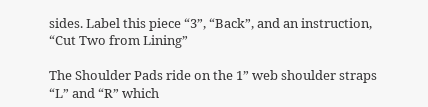sides. Label this piece “3”, “Back”, and an instruction, “Cut Two from Lining”

The Shoulder Pads ride on the 1” web shoulder straps “L” and “R” which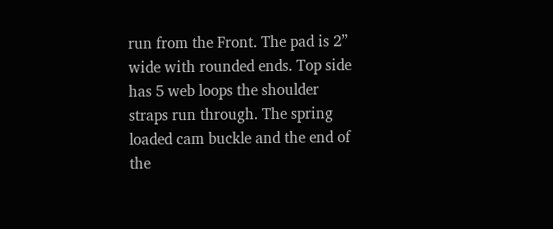run from the Front. The pad is 2” wide with rounded ends. Top side has 5 web loops the shoulder straps run through. The spring loaded cam buckle and the end of the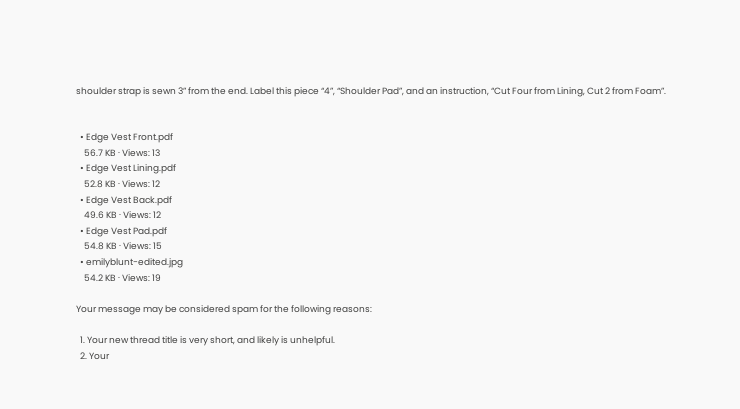shoulder strap is sewn 3” from the end. Label this piece “4”, “Shoulder Pad”, and an instruction, “Cut Four from Lining, Cut 2 from Foam”.


  • Edge Vest Front.pdf
    56.7 KB · Views: 13
  • Edge Vest Lining.pdf
    52.8 KB · Views: 12
  • Edge Vest Back.pdf
    49.6 KB · Views: 12
  • Edge Vest Pad.pdf
    54.8 KB · Views: 15
  • emilyblunt-edited.jpg
    54.2 KB · Views: 19

Your message may be considered spam for the following reasons:

  1. Your new thread title is very short, and likely is unhelpful.
  2. Your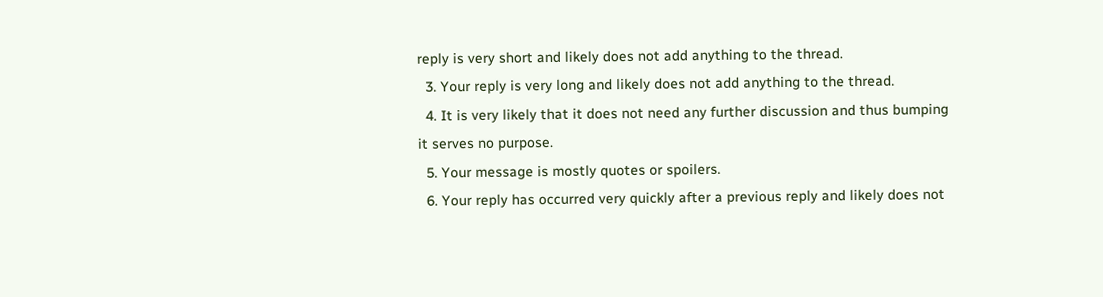reply is very short and likely does not add anything to the thread.
  3. Your reply is very long and likely does not add anything to the thread.
  4. It is very likely that it does not need any further discussion and thus bumping it serves no purpose.
  5. Your message is mostly quotes or spoilers.
  6. Your reply has occurred very quickly after a previous reply and likely does not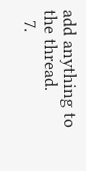add anything to the thread.
  7.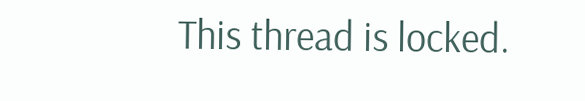This thread is locked.